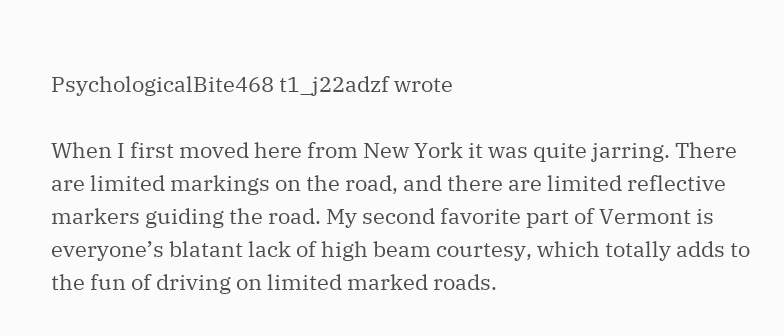PsychologicalBite468 t1_j22adzf wrote

When I first moved here from New York it was quite jarring. There are limited markings on the road, and there are limited reflective markers guiding the road. My second favorite part of Vermont is everyone’s blatant lack of high beam courtesy, which totally adds to the fun of driving on limited marked roads.